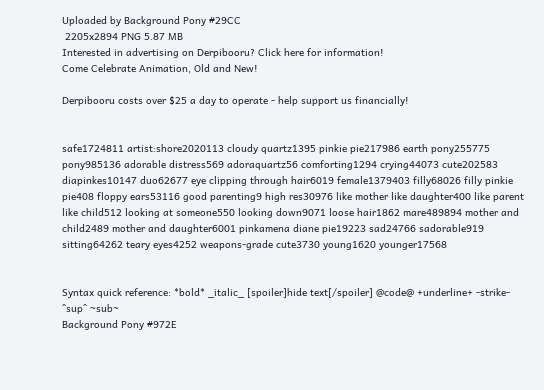Uploaded by Background Pony #29CC
 2205x2894 PNG 5.87 MB
Interested in advertising on Derpibooru? Click here for information!
Come Celebrate Animation, Old and New!

Derpibooru costs over $25 a day to operate - help support us financially!


safe1724811 artist:shore2020113 cloudy quartz1395 pinkie pie217986 earth pony255775 pony985136 adorable distress569 adoraquartz56 comforting1294 crying44073 cute202583 diapinkes10147 duo62677 eye clipping through hair6019 female1379403 filly68026 filly pinkie pie408 floppy ears53116 good parenting9 high res30976 like mother like daughter400 like parent like child512 looking at someone550 looking down9071 loose hair1862 mare489894 mother and child2489 mother and daughter6001 pinkamena diane pie19223 sad24766 sadorable919 sitting64262 teary eyes4252 weapons-grade cute3730 young1620 younger17568


Syntax quick reference: *bold* _italic_ [spoiler]hide text[/spoiler] @code@ +underline+ -strike- ^sup^ ~sub~
Background Pony #972E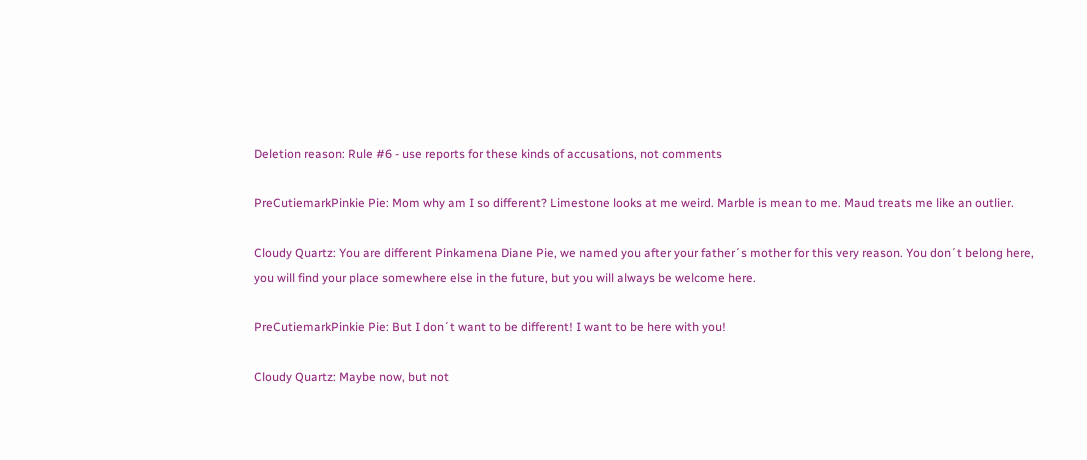Deletion reason: Rule #6 - use reports for these kinds of accusations, not comments

PreCutiemarkPinkie Pie: Mom why am I so different? Limestone looks at me weird. Marble is mean to me. Maud treats me like an outlier.

Cloudy Quartz: You are different Pinkamena Diane Pie, we named you after your father´s mother for this very reason. You don´t belong here, you will find your place somewhere else in the future, but you will always be welcome here.

PreCutiemarkPinkie Pie: But I don´t want to be different! I want to be here with you!

Cloudy Quartz: Maybe now, but not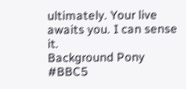ultimately. Your live awaits you. I can sense it.
Background Pony #BBC5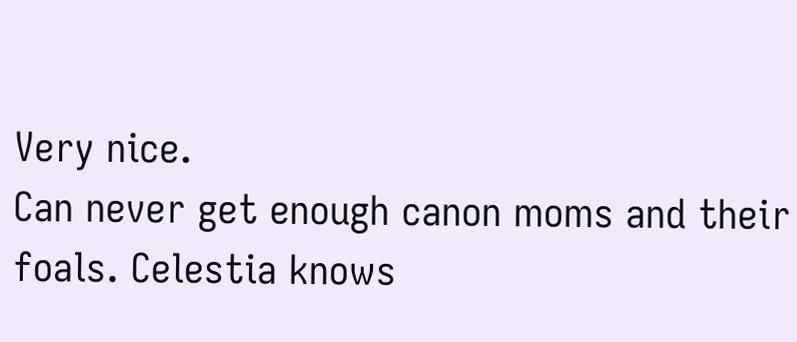Very nice.
Can never get enough canon moms and their foals. Celestia knows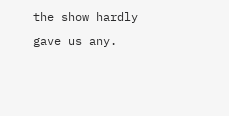the show hardly gave us any.